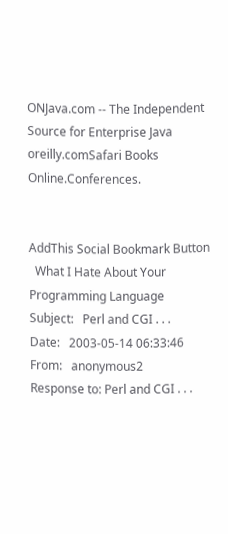ONJava.com -- The Independent Source for Enterprise Java
oreilly.comSafari Books Online.Conferences.


AddThis Social Bookmark Button
  What I Hate About Your Programming Language
Subject:   Perl and CGI . . .
Date:   2003-05-14 06:33:46
From:   anonymous2
Response to: Perl and CGI . . .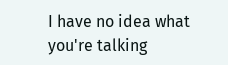I have no idea what you're talking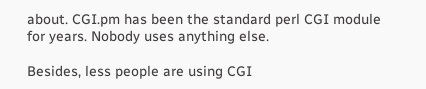about. CGI.pm has been the standard perl CGI module for years. Nobody uses anything else.

Besides, less people are using CGI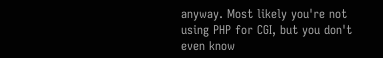anyway. Most likely you're not using PHP for CGI, but you don't even know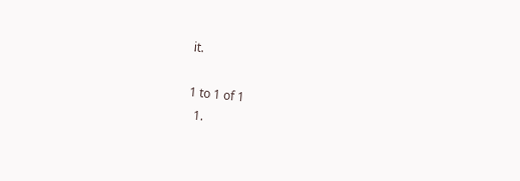it.

1 to 1 of 1
  1.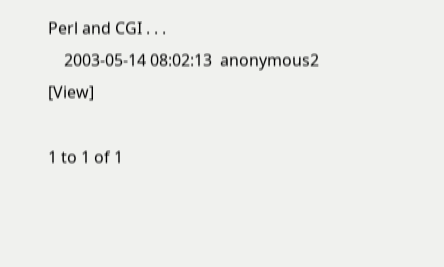Perl and CGI . . .
    2003-05-14 08:02:13  anonymous2 [View]

1 to 1 of 1